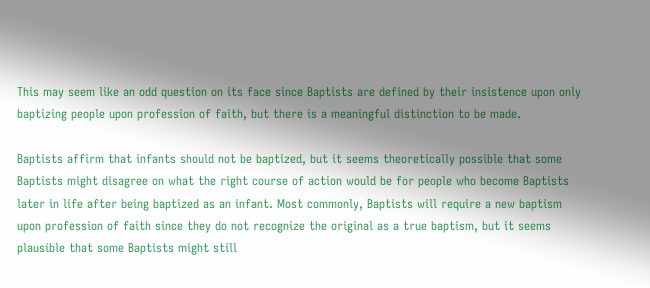This may seem like an odd question on its face since Baptists are defined by their insistence upon only baptizing people upon profession of faith, but there is a meaningful distinction to be made.

Baptists affirm that infants should not be baptized, but it seems theoretically possible that some Baptists might disagree on what the right course of action would be for people who become Baptists later in life after being baptized as an infant. Most commonly, Baptists will require a new baptism upon profession of faith since they do not recognize the original as a true baptism, but it seems plausible that some Baptists might still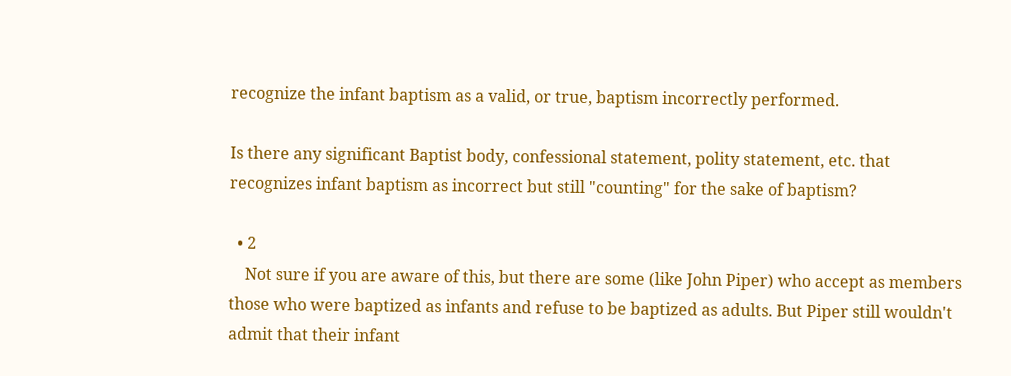recognize the infant baptism as a valid, or true, baptism incorrectly performed.

Is there any significant Baptist body, confessional statement, polity statement, etc. that recognizes infant baptism as incorrect but still "counting" for the sake of baptism?

  • 2
    Not sure if you are aware of this, but there are some (like John Piper) who accept as members those who were baptized as infants and refuse to be baptized as adults. But Piper still wouldn't admit that their infant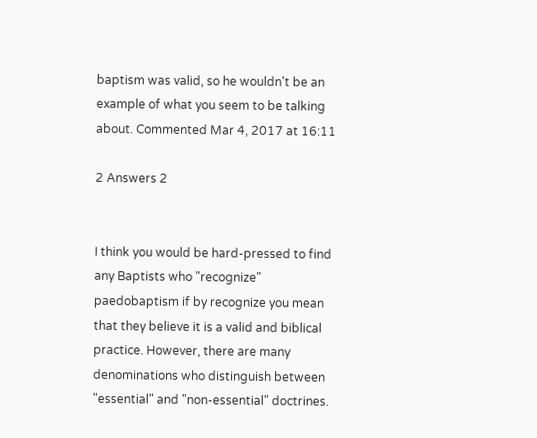baptism was valid, so he wouldn't be an example of what you seem to be talking about. Commented Mar 4, 2017 at 16:11

2 Answers 2


I think you would be hard-pressed to find any Baptists who "recognize" paedobaptism if by recognize you mean that they believe it is a valid and biblical practice. However, there are many denominations who distinguish between "essential" and "non-essential" doctrines.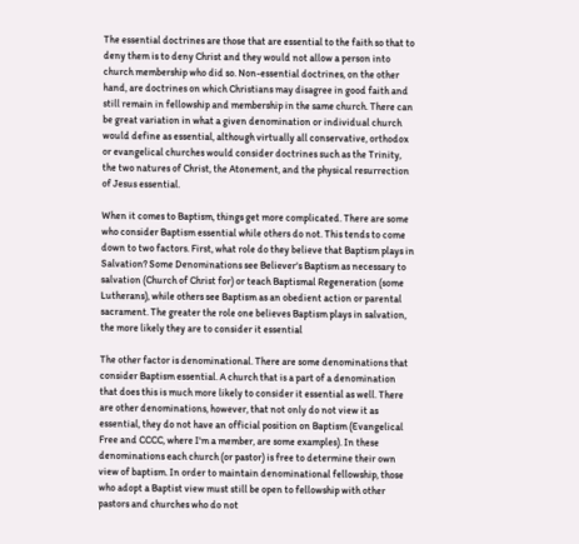The essential doctrines are those that are essential to the faith so that to deny them is to deny Christ and they would not allow a person into church membership who did so. Non-essential doctrines, on the other hand, are doctrines on which Christians may disagree in good faith and still remain in fellowship and membership in the same church. There can be great variation in what a given denomination or individual church would define as essential, although virtually all conservative, orthodox or evangelical churches would consider doctrines such as the Trinity, the two natures of Christ, the Atonement, and the physical resurrection of Jesus essential.

When it comes to Baptism, things get more complicated. There are some who consider Baptism essential while others do not. This tends to come down to two factors. First, what role do they believe that Baptism plays in Salvation? Some Denominations see Believer's Baptism as necessary to salvation (Church of Christ for) or teach Baptismal Regeneration (some Lutherans), while others see Baptism as an obedient action or parental sacrament. The greater the role one believes Baptism plays in salvation, the more likely they are to consider it essential

The other factor is denominational. There are some denominations that consider Baptism essential. A church that is a part of a denomination that does this is much more likely to consider it essential as well. There are other denominations, however, that not only do not view it as essential, they do not have an official position on Baptism (Evangelical Free and CCCC, where I'm a member, are some examples). In these denominations each church (or pastor) is free to determine their own view of baptism. In order to maintain denominational fellowship, those who adopt a Baptist view must still be open to fellowship with other pastors and churches who do not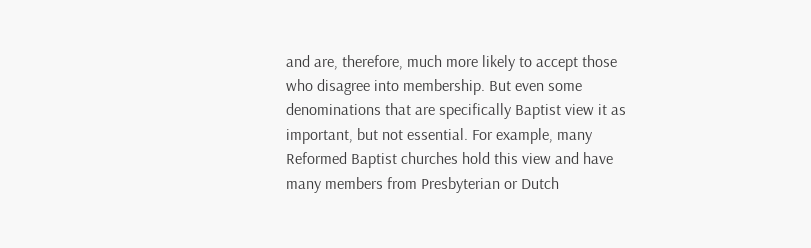and are, therefore, much more likely to accept those who disagree into membership. But even some denominations that are specifically Baptist view it as important, but not essential. For example, many Reformed Baptist churches hold this view and have many members from Presbyterian or Dutch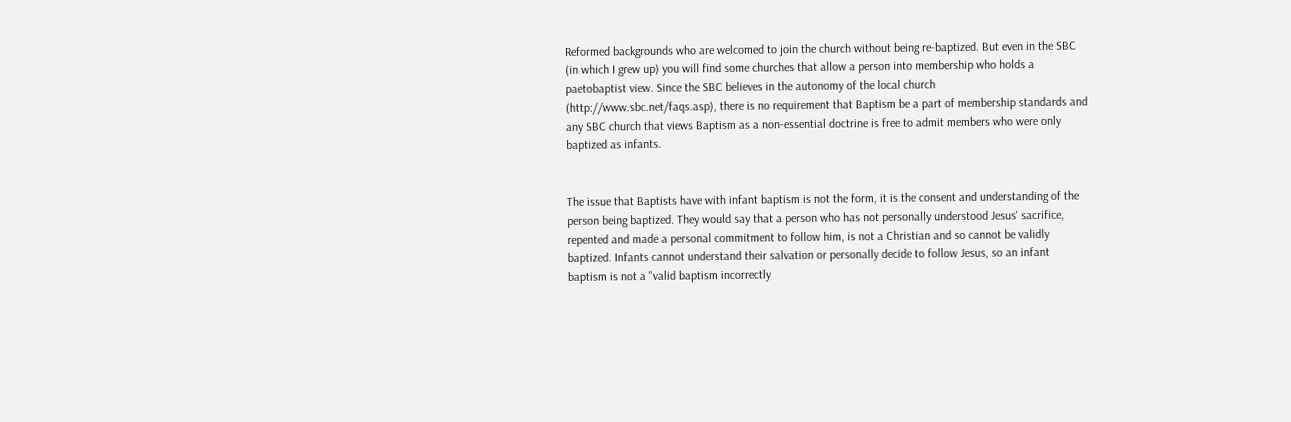Reformed backgrounds who are welcomed to join the church without being re-baptized. But even in the SBC (in which I grew up) you will find some churches that allow a person into membership who holds a paetobaptist view. Since the SBC believes in the autonomy of the local church (http://www.sbc.net/faqs.asp), there is no requirement that Baptism be a part of membership standards and any SBC church that views Baptism as a non-essential doctrine is free to admit members who were only baptized as infants.


The issue that Baptists have with infant baptism is not the form, it is the consent and understanding of the person being baptized. They would say that a person who has not personally understood Jesus' sacrifice, repented and made a personal commitment to follow him, is not a Christian and so cannot be validly baptized. Infants cannot understand their salvation or personally decide to follow Jesus, so an infant baptism is not a "valid baptism incorrectly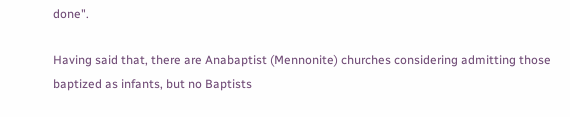done".

Having said that, there are Anabaptist (Mennonite) churches considering admitting those baptized as infants, but no Baptists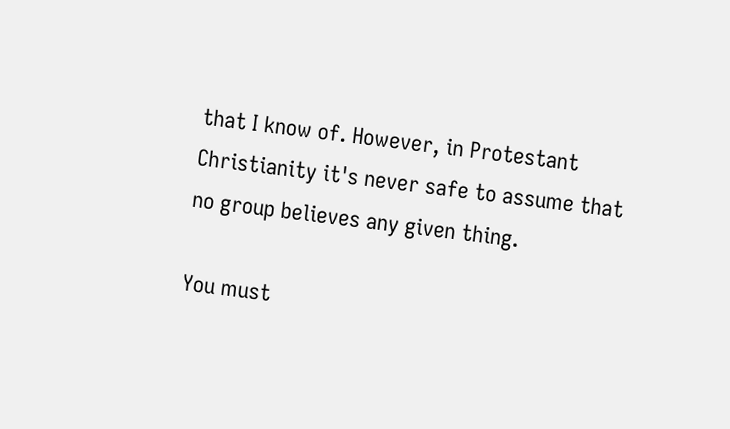that I know of. However, in Protestant Christianity it's never safe to assume that no group believes any given thing.

You must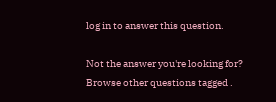log in to answer this question.

Not the answer you're looking for? Browse other questions tagged .